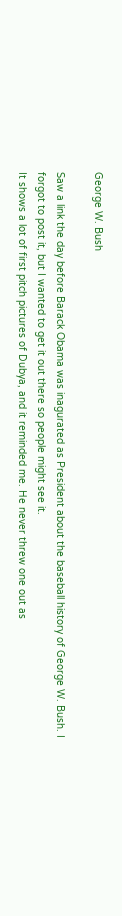George W. Bush

Saw a link the day before Barack Obama was inagurated as President about the baseball history of George W. Bush. I forgot to post it, but I wanted to get it out there so people might see it.
It shows a lot of first pitch pictures of Dubya, and it reminded me. He never threw one out as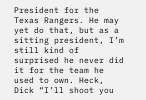President for the Texas Rangers. He may yet do that, but as a sitting president, I’m still kind of surprised he never did it for the team he used to own. Heck, Dick “I’ll shoot you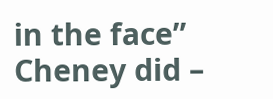in the face” Cheney did –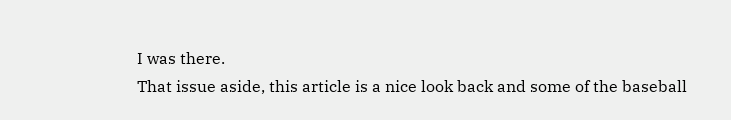I was there.
That issue aside, this article is a nice look back and some of the baseball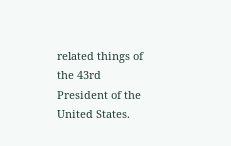related things of the 43rd President of the United States.